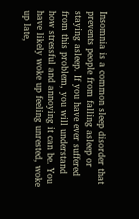Insomnia is a common sleep disorder that prevents people from falling asleep or staying asleep. If you have ever suffered from this problem, you will understand how stressful and annoying it can be. You have likely woke up feeling unrested, woke up late,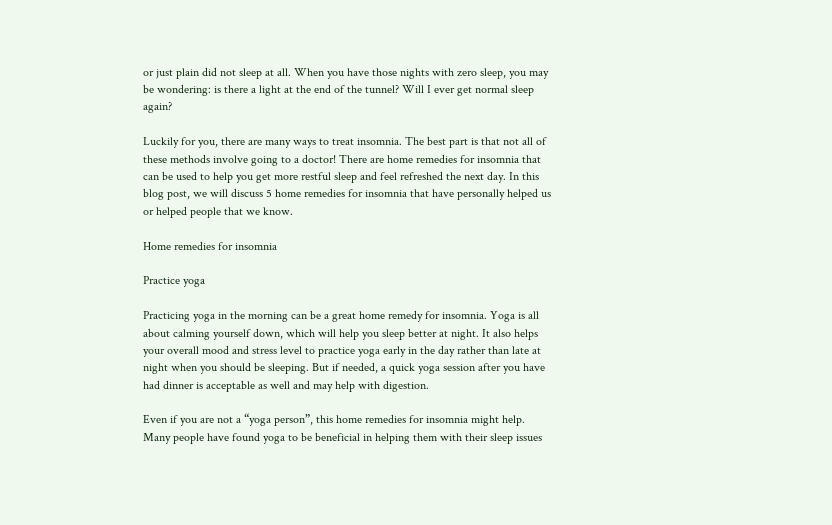or just plain did not sleep at all. When you have those nights with zero sleep, you may be wondering: is there a light at the end of the tunnel? Will I ever get normal sleep again?

Luckily for you, there are many ways to treat insomnia. The best part is that not all of these methods involve going to a doctor! There are home remedies for insomnia that can be used to help you get more restful sleep and feel refreshed the next day. In this blog post, we will discuss 5 home remedies for insomnia that have personally helped us or helped people that we know.

Home remedies for insomnia

Practice yoga

Practicing yoga in the morning can be a great home remedy for insomnia. Yoga is all about calming yourself down, which will help you sleep better at night. It also helps your overall mood and stress level to practice yoga early in the day rather than late at night when you should be sleeping. But if needed, a quick yoga session after you have had dinner is acceptable as well and may help with digestion.

Even if you are not a “yoga person”, this home remedies for insomnia might help. Many people have found yoga to be beneficial in helping them with their sleep issues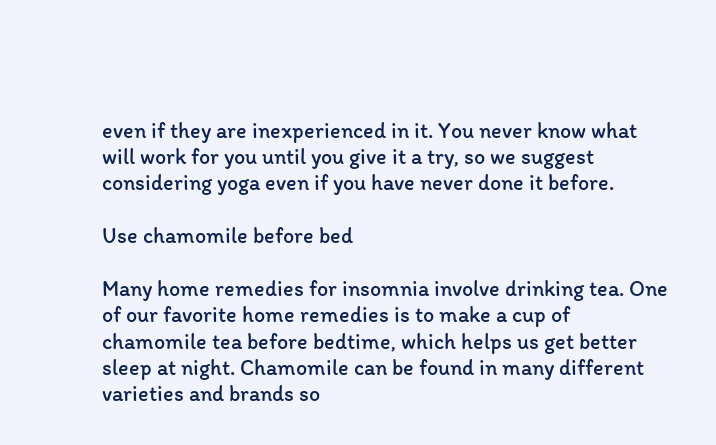even if they are inexperienced in it. You never know what will work for you until you give it a try, so we suggest considering yoga even if you have never done it before.

Use chamomile before bed

Many home remedies for insomnia involve drinking tea. One of our favorite home remedies is to make a cup of chamomile tea before bedtime, which helps us get better sleep at night. Chamomile can be found in many different varieties and brands so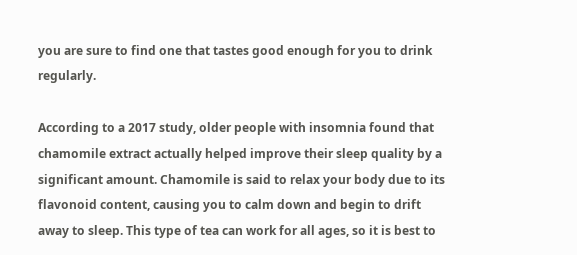you are sure to find one that tastes good enough for you to drink regularly.

According to a 2017 study, older people with insomnia found that chamomile extract actually helped improve their sleep quality by a significant amount. Chamomile is said to relax your body due to its flavonoid content, causing you to calm down and begin to drift away to sleep. This type of tea can work for all ages, so it is best to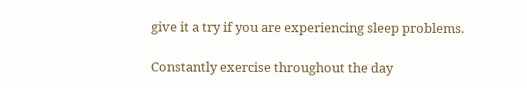give it a try if you are experiencing sleep problems.

Constantly exercise throughout the day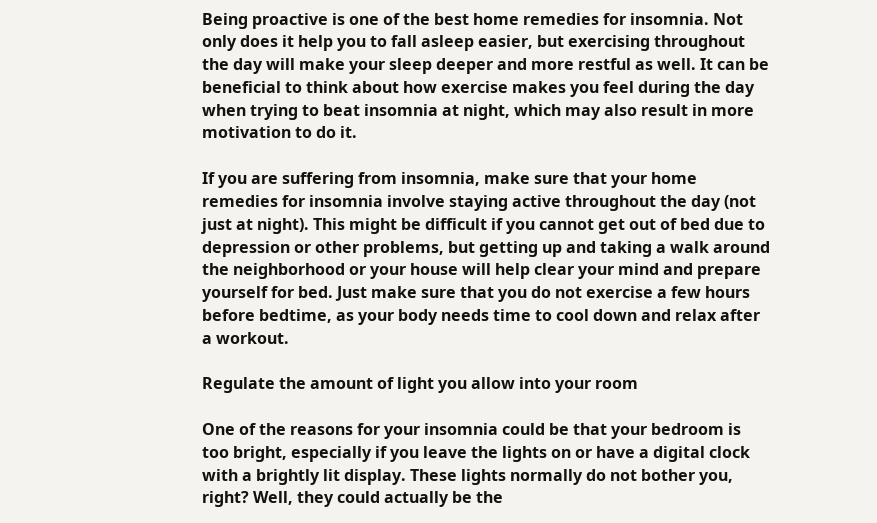Being proactive is one of the best home remedies for insomnia. Not only does it help you to fall asleep easier, but exercising throughout the day will make your sleep deeper and more restful as well. It can be beneficial to think about how exercise makes you feel during the day when trying to beat insomnia at night, which may also result in more motivation to do it.

If you are suffering from insomnia, make sure that your home remedies for insomnia involve staying active throughout the day (not just at night). This might be difficult if you cannot get out of bed due to depression or other problems, but getting up and taking a walk around the neighborhood or your house will help clear your mind and prepare yourself for bed. Just make sure that you do not exercise a few hours before bedtime, as your body needs time to cool down and relax after a workout.

Regulate the amount of light you allow into your room

One of the reasons for your insomnia could be that your bedroom is too bright, especially if you leave the lights on or have a digital clock with a brightly lit display. These lights normally do not bother you, right? Well, they could actually be the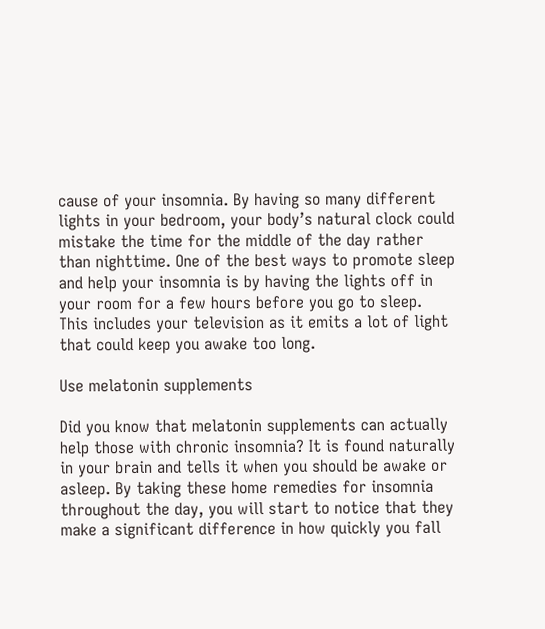cause of your insomnia. By having so many different lights in your bedroom, your body’s natural clock could mistake the time for the middle of the day rather than nighttime. One of the best ways to promote sleep and help your insomnia is by having the lights off in your room for a few hours before you go to sleep. This includes your television as it emits a lot of light that could keep you awake too long.

Use melatonin supplements

Did you know that melatonin supplements can actually help those with chronic insomnia? It is found naturally in your brain and tells it when you should be awake or asleep. By taking these home remedies for insomnia throughout the day, you will start to notice that they make a significant difference in how quickly you fall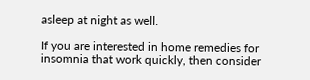asleep at night as well.

If you are interested in home remedies for insomnia that work quickly, then consider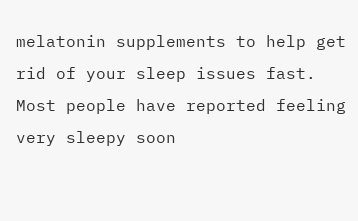melatonin supplements to help get rid of your sleep issues fast. Most people have reported feeling very sleepy soon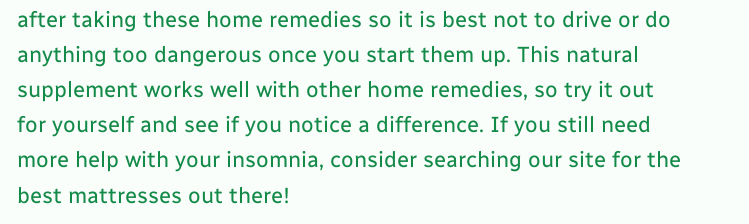after taking these home remedies so it is best not to drive or do anything too dangerous once you start them up. This natural supplement works well with other home remedies, so try it out for yourself and see if you notice a difference. If you still need more help with your insomnia, consider searching our site for the best mattresses out there!